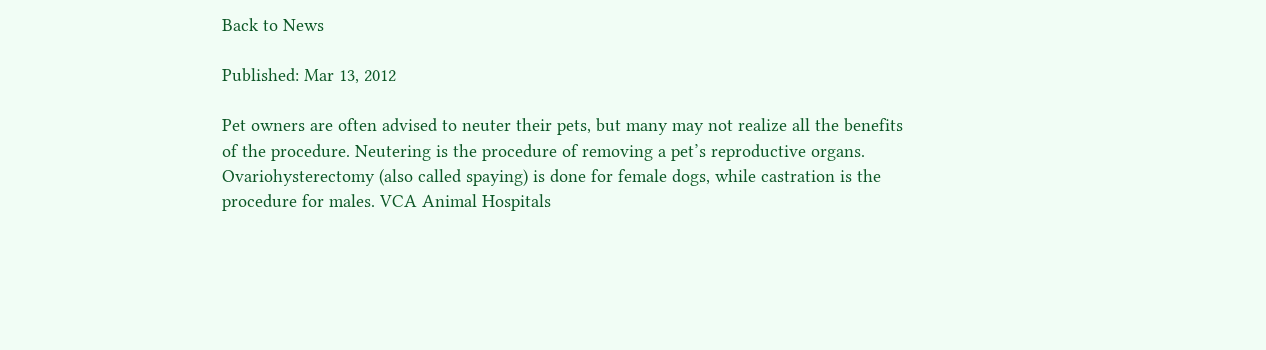Back to News

Published: Mar 13, 2012

Pet owners are often advised to neuter their pets, but many may not realize all the benefits of the procedure. Neutering is the procedure of removing a pet’s reproductive organs.  Ovariohysterectomy (also called spaying) is done for female dogs, while castration is the procedure for males. VCA Animal Hospitals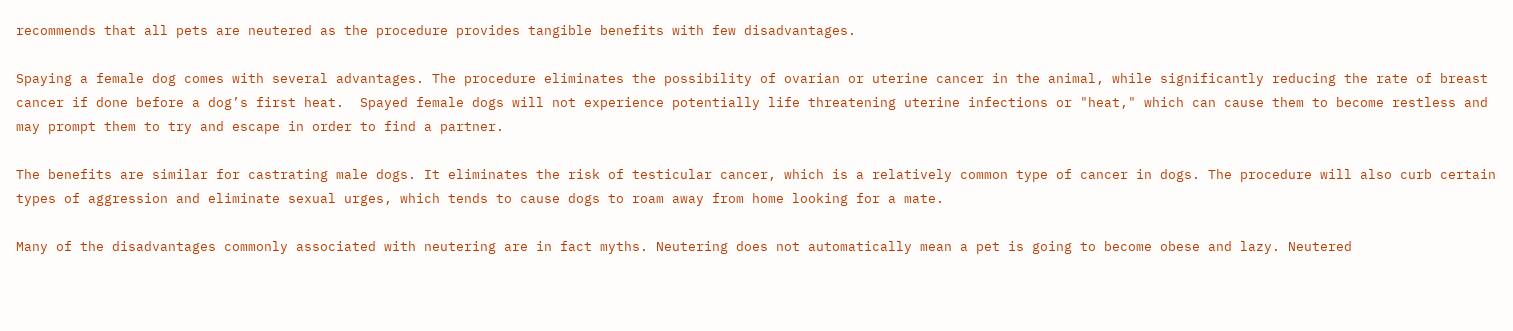recommends that all pets are neutered as the procedure provides tangible benefits with few disadvantages.

Spaying a female dog comes with several advantages. The procedure eliminates the possibility of ovarian or uterine cancer in the animal, while significantly reducing the rate of breast cancer if done before a dog’s first heat.  Spayed female dogs will not experience potentially life threatening uterine infections or "heat," which can cause them to become restless and may prompt them to try and escape in order to find a partner.

The benefits are similar for castrating male dogs. It eliminates the risk of testicular cancer, which is a relatively common type of cancer in dogs. The procedure will also curb certain types of aggression and eliminate sexual urges, which tends to cause dogs to roam away from home looking for a mate.

Many of the disadvantages commonly associated with neutering are in fact myths. Neutering does not automatically mean a pet is going to become obese and lazy. Neutered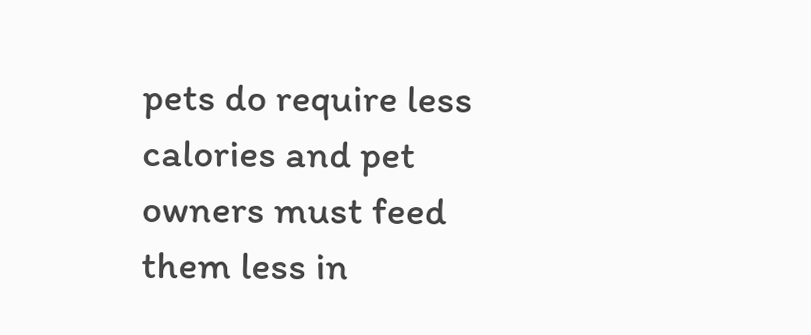pets do require less calories and pet owners must feed them less in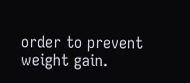order to prevent weight gain.